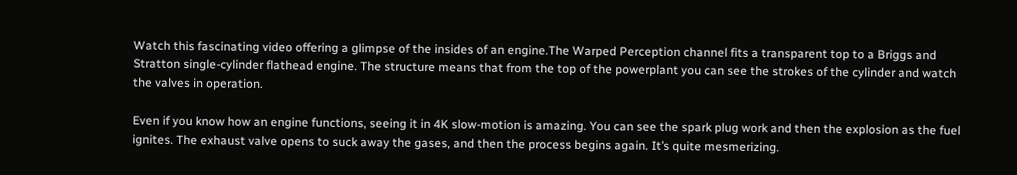Watch this fascinating video offering a glimpse of the insides of an engine.The Warped Perception channel fits a transparent top to a Briggs and Stratton single-cylinder flathead engine. The structure means that from the top of the powerplant you can see the strokes of the cylinder and watch the valves in operation.

Even if you know how an engine functions, seeing it in 4K slow-motion is amazing. You can see the spark plug work and then the explosion as the fuel ignites. The exhaust valve opens to suck away the gases, and then the process begins again. It’s quite mesmerizing.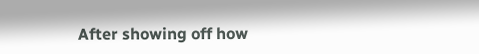After showing off how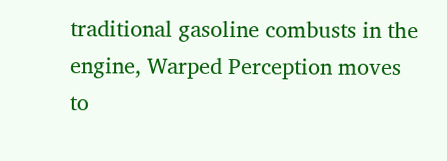traditional gasoline combusts in the engine, Warped Perception moves to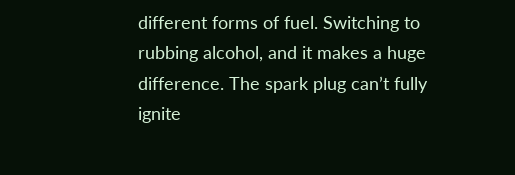different forms of fuel. Switching to rubbing alcohol, and it makes a huge difference. The spark plug can’t fully ignite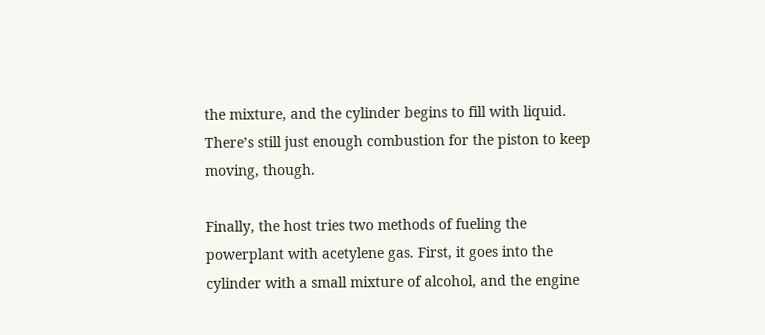the mixture, and the cylinder begins to fill with liquid. There’s still just enough combustion for the piston to keep moving, though.

Finally, the host tries two methods of fueling the powerplant with acetylene gas. First, it goes into the cylinder with a small mixture of alcohol, and the engine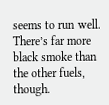seems to run well. There’s far more black smoke than the other fuels, though.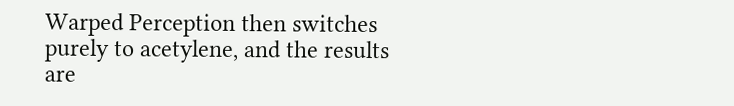Warped Perception then switches purely to acetylene, and the results are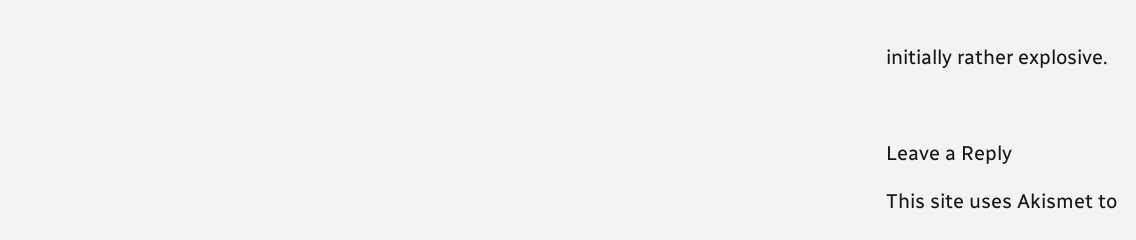initially rather explosive.



Leave a Reply

This site uses Akismet to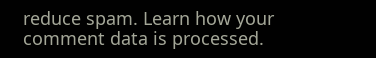reduce spam. Learn how your comment data is processed.